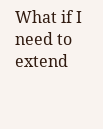What if I need to extend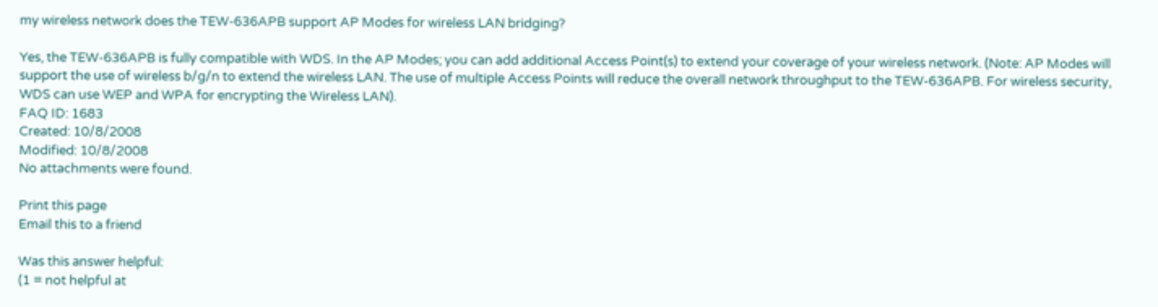my wireless network does the TEW-636APB support AP Modes for wireless LAN bridging?

Yes, the TEW-636APB is fully compatible with WDS. In the AP Modes; you can add additional Access Point(s) to extend your coverage of your wireless network. (Note: AP Modes will support the use of wireless b/g/n to extend the wireless LAN. The use of multiple Access Points will reduce the overall network throughput to the TEW-636APB. For wireless security, WDS can use WEP and WPA for encrypting the Wireless LAN).
FAQ ID: 1683
Created: 10/8/2008
Modified: 10/8/2008
No attachments were found.

Print this page
Email this to a friend

Was this answer helpful:
(1 = not helpful at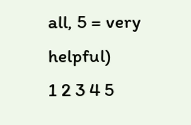all, 5 = very helpful)
1 2 3 4 5